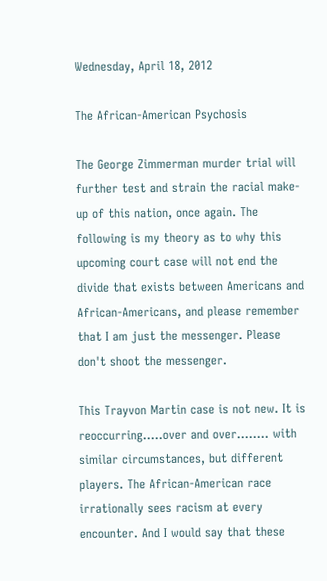Wednesday, April 18, 2012

The African-American Psychosis

The George Zimmerman murder trial will further test and strain the racial make-up of this nation, once again. The following is my theory as to why this upcoming court case will not end the divide that exists between Americans and African-Americans, and please remember that I am just the messenger. Please don't shoot the messenger.

This Trayvon Martin case is not new. It is reoccurring.....over and over........ with similar circumstances, but different players. The African-American race irrationally sees racism at every encounter. And I would say that these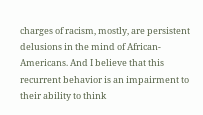charges of racism, mostly, are persistent delusions in the mind of African-Americans. And I believe that this recurrent behavior is an impairment to their ability to think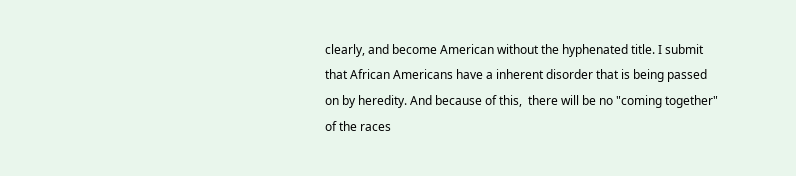clearly, and become American without the hyphenated title. I submit that African Americans have a inherent disorder that is being passed on by heredity. And because of this,  there will be no "coming together" of the races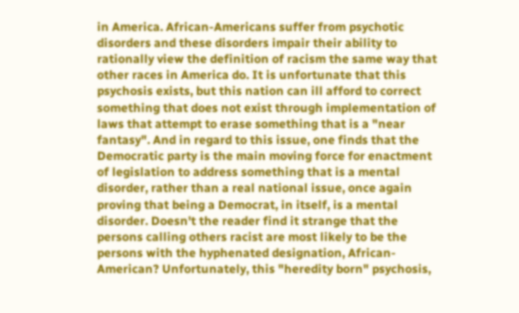in America. African-Americans suffer from psychotic disorders and these disorders impair their ability to rationally view the definition of racism the same way that other races in America do. It is unfortunate that this psychosis exists, but this nation can ill afford to correct something that does not exist through implementation of laws that attempt to erase something that is a "near fantasy". And in regard to this issue, one finds that the Democratic party is the main moving force for enactment of legislation to address something that is a mental disorder, rather than a real national issue, once again proving that being a Democrat, in itself, is a mental disorder. Doesn't the reader find it strange that the persons calling others racist are most likely to be the persons with the hyphenated designation, African-American? Unfortunately, this "heredity born" psychosis,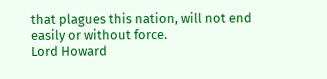that plagues this nation, will not end easily or without force.
Lord Howard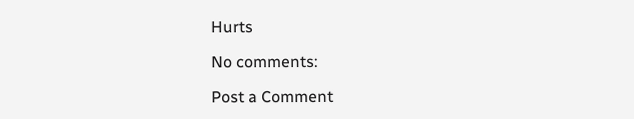Hurts

No comments:

Post a Comment